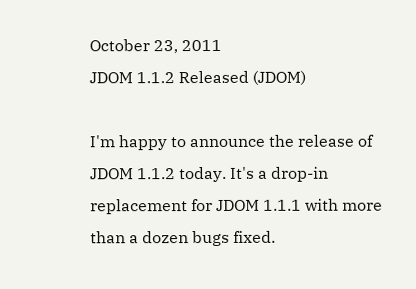October 23, 2011
JDOM 1.1.2 Released (JDOM)

I'm happy to announce the release of JDOM 1.1.2 today. It's a drop-in replacement for JDOM 1.1.1 with more than a dozen bugs fixed.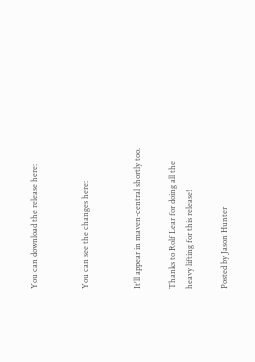You can download the release here:


You can see the changes here:


It'll appear in maven-central shortly too.

Thanks to Rolf Lear for doing all the heavy lifting for this release!

Posted by Jason Hunter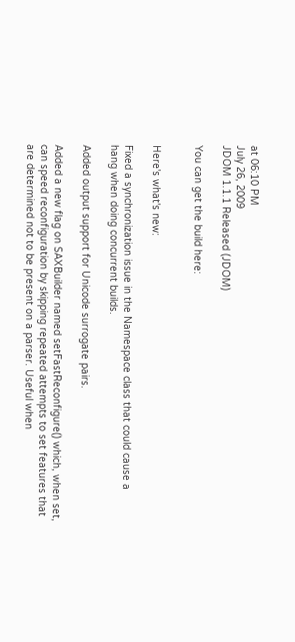at 06:10 PM
July 26, 2009
JDOM 1.1.1 Released (JDOM)

You can get the build here:


Here's what's new:

Fixed a synchronization issue in the Namespace class that could cause a
hang when doing concurrent builds.

Added output support for Unicode surrogate pairs.

Added a new flag on SAXBuilder named setFastReconfigure() which, when set,
can speed reconfiguration by skipping repeated attempts to set features that
are determined not to be present on a parser. Useful when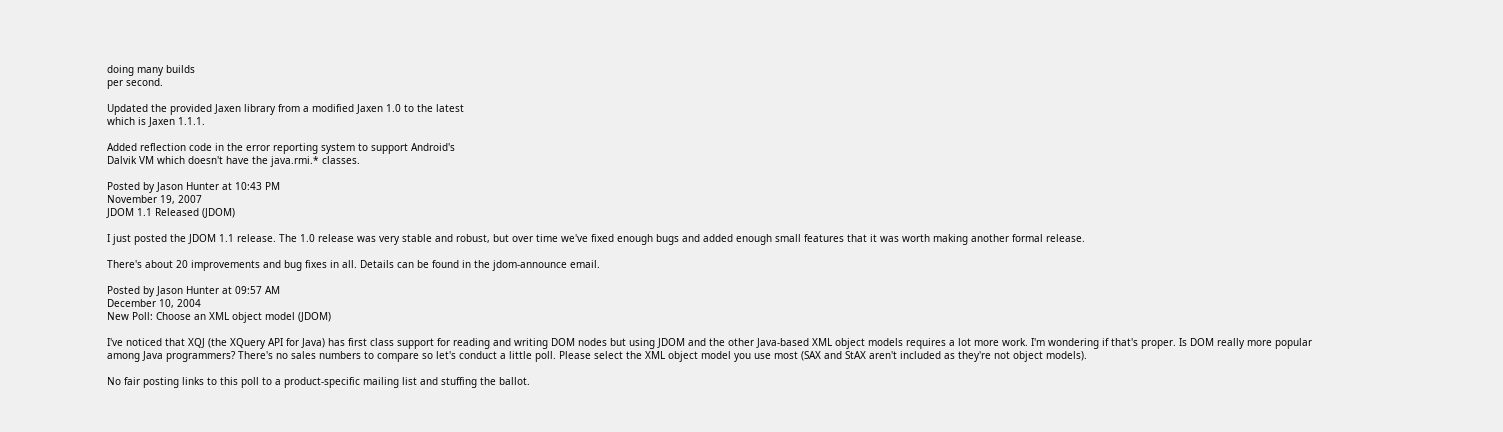doing many builds
per second.

Updated the provided Jaxen library from a modified Jaxen 1.0 to the latest
which is Jaxen 1.1.1.

Added reflection code in the error reporting system to support Android's
Dalvik VM which doesn't have the java.rmi.* classes.

Posted by Jason Hunter at 10:43 PM
November 19, 2007
JDOM 1.1 Released (JDOM)

I just posted the JDOM 1.1 release. The 1.0 release was very stable and robust, but over time we've fixed enough bugs and added enough small features that it was worth making another formal release.

There's about 20 improvements and bug fixes in all. Details can be found in the jdom-announce email.

Posted by Jason Hunter at 09:57 AM
December 10, 2004
New Poll: Choose an XML object model (JDOM)

I've noticed that XQJ (the XQuery API for Java) has first class support for reading and writing DOM nodes but using JDOM and the other Java-based XML object models requires a lot more work. I'm wondering if that's proper. Is DOM really more popular among Java programmers? There's no sales numbers to compare so let's conduct a little poll. Please select the XML object model you use most (SAX and StAX aren't included as they're not object models).

No fair posting links to this poll to a product-specific mailing list and stuffing the ballot.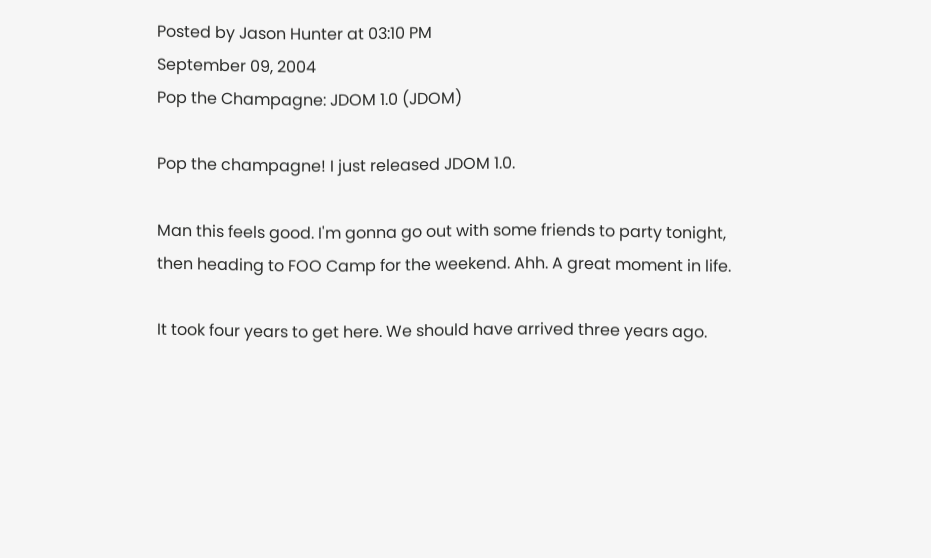Posted by Jason Hunter at 03:10 PM
September 09, 2004
Pop the Champagne: JDOM 1.0 (JDOM)

Pop the champagne! I just released JDOM 1.0.

Man this feels good. I'm gonna go out with some friends to party tonight, then heading to FOO Camp for the weekend. Ahh. A great moment in life.

It took four years to get here. We should have arrived three years ago.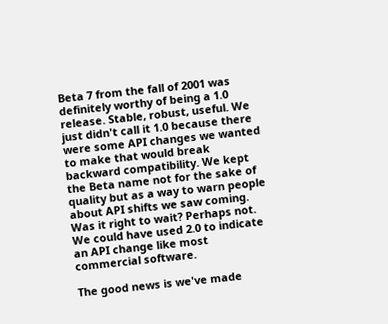Beta 7 from the fall of 2001 was definitely worthy of being a 1.0 release. Stable, robust, useful. We just didn't call it 1.0 because there were some API changes we wanted to make that would break backward compatibility. We kept the Beta name not for the sake of quality but as a way to warn people about API shifts we saw coming. Was it right to wait? Perhaps not. We could have used 2.0 to indicate an API change like most commercial software.

The good news is we've made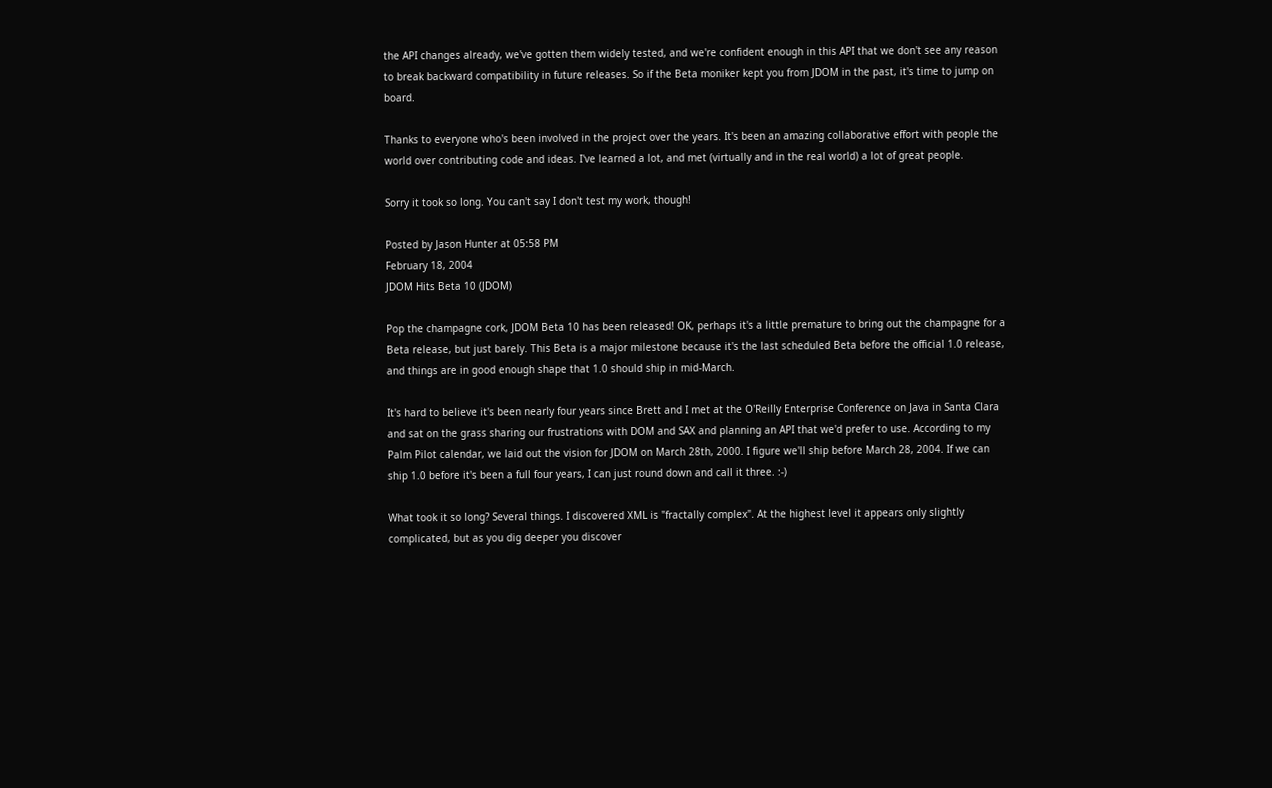the API changes already, we've gotten them widely tested, and we're confident enough in this API that we don't see any reason to break backward compatibility in future releases. So if the Beta moniker kept you from JDOM in the past, it's time to jump on board.

Thanks to everyone who's been involved in the project over the years. It's been an amazing collaborative effort with people the world over contributing code and ideas. I've learned a lot, and met (virtually and in the real world) a lot of great people.

Sorry it took so long. You can't say I don't test my work, though!

Posted by Jason Hunter at 05:58 PM
February 18, 2004
JDOM Hits Beta 10 (JDOM)

Pop the champagne cork, JDOM Beta 10 has been released! OK, perhaps it's a little premature to bring out the champagne for a Beta release, but just barely. This Beta is a major milestone because it's the last scheduled Beta before the official 1.0 release, and things are in good enough shape that 1.0 should ship in mid-March.

It's hard to believe it's been nearly four years since Brett and I met at the O'Reilly Enterprise Conference on Java in Santa Clara and sat on the grass sharing our frustrations with DOM and SAX and planning an API that we'd prefer to use. According to my Palm Pilot calendar, we laid out the vision for JDOM on March 28th, 2000. I figure we'll ship before March 28, 2004. If we can ship 1.0 before it's been a full four years, I can just round down and call it three. :-)

What took it so long? Several things. I discovered XML is "fractally complex". At the highest level it appears only slightly complicated, but as you dig deeper you discover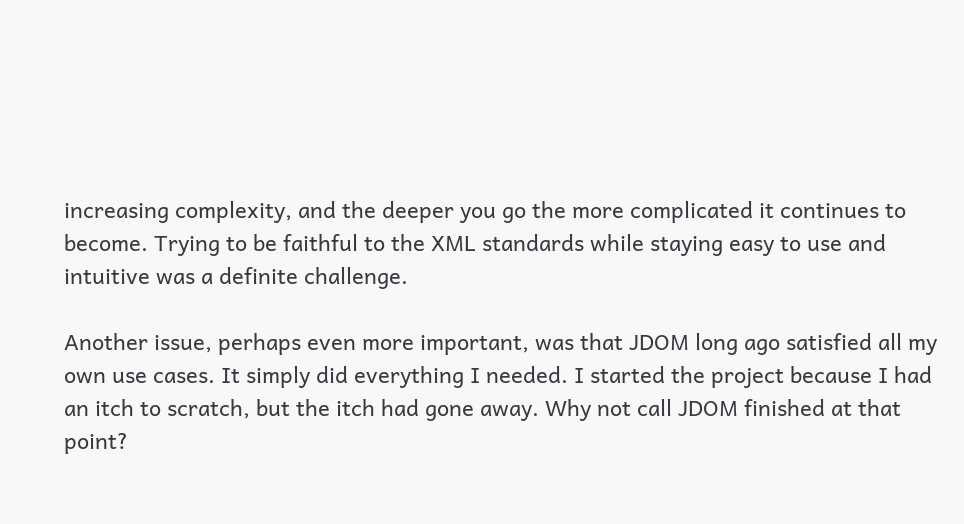increasing complexity, and the deeper you go the more complicated it continues to become. Trying to be faithful to the XML standards while staying easy to use and intuitive was a definite challenge.

Another issue, perhaps even more important, was that JDOM long ago satisfied all my own use cases. It simply did everything I needed. I started the project because I had an itch to scratch, but the itch had gone away. Why not call JDOM finished at that point?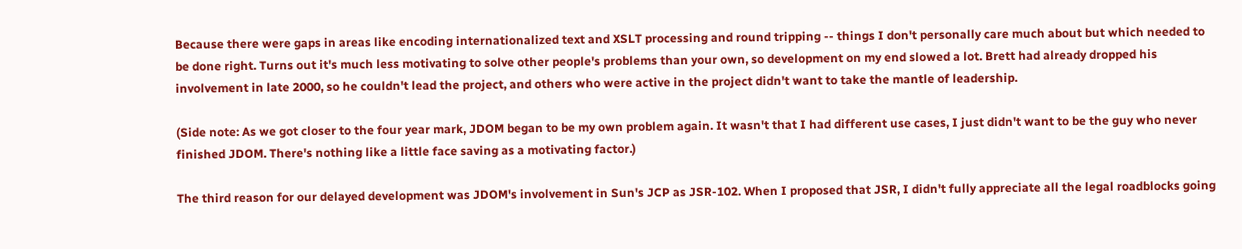Because there were gaps in areas like encoding internationalized text and XSLT processing and round tripping -- things I don't personally care much about but which needed to be done right. Turns out it's much less motivating to solve other people's problems than your own, so development on my end slowed a lot. Brett had already dropped his involvement in late 2000, so he couldn't lead the project, and others who were active in the project didn't want to take the mantle of leadership.

(Side note: As we got closer to the four year mark, JDOM began to be my own problem again. It wasn't that I had different use cases, I just didn't want to be the guy who never finished JDOM. There's nothing like a little face saving as a motivating factor.)

The third reason for our delayed development was JDOM's involvement in Sun's JCP as JSR-102. When I proposed that JSR, I didn't fully appreciate all the legal roadblocks going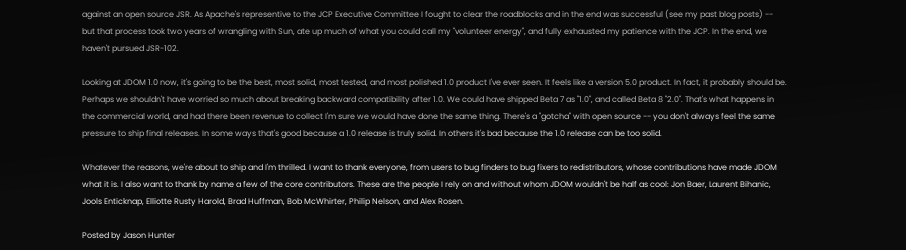against an open source JSR. As Apache's representive to the JCP Executive Committee I fought to clear the roadblocks and in the end was successful (see my past blog posts) -- but that process took two years of wrangling with Sun, ate up much of what you could call my "volunteer energy", and fully exhausted my patience with the JCP. In the end, we haven't pursued JSR-102.

Looking at JDOM 1.0 now, it's going to be the best, most solid, most tested, and most polished 1.0 product I've ever seen. It feels like a version 5.0 product. In fact, it probably should be. Perhaps we shouldn't have worried so much about breaking backward compatibility after 1.0. We could have shipped Beta 7 as "1.0", and called Beta 8 "2.0". That's what happens in the commercial world, and had there been revenue to collect I'm sure we would have done the same thing. There's a "gotcha" with open source -- you don't always feel the same pressure to ship final releases. In some ways that's good because a 1.0 release is truly solid. In others it's bad because the 1.0 release can be too solid.

Whatever the reasons, we're about to ship and I'm thrilled. I want to thank everyone, from users to bug finders to bug fixers to redistributors, whose contributions have made JDOM what it is. I also want to thank by name a few of the core contributors. These are the people I rely on and without whom JDOM wouldn't be half as cool: Jon Baer, Laurent Bihanic, Jools Enticknap, Elliotte Rusty Harold, Brad Huffman, Bob McWhirter, Philip Nelson, and Alex Rosen.

Posted by Jason Hunter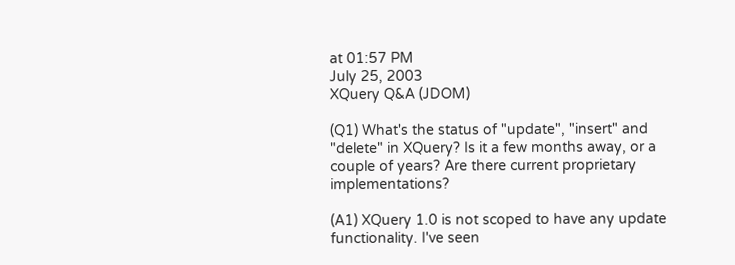at 01:57 PM
July 25, 2003
XQuery Q&A (JDOM)

(Q1) What's the status of "update", "insert" and "delete" in XQuery? Is it a few months away, or a couple of years? Are there current proprietary implementations?

(A1) XQuery 1.0 is not scoped to have any update functionality. I've seen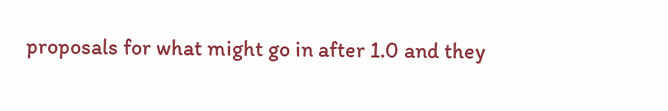proposals for what might go in after 1.0 and they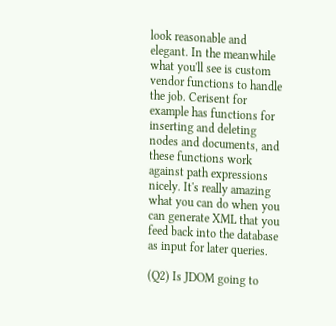look reasonable and elegant. In the meanwhile what you'll see is custom vendor functions to handle the job. Cerisent for example has functions for inserting and deleting nodes and documents, and these functions work against path expressions nicely. It's really amazing what you can do when you can generate XML that you feed back into the database as input for later queries.

(Q2) Is JDOM going to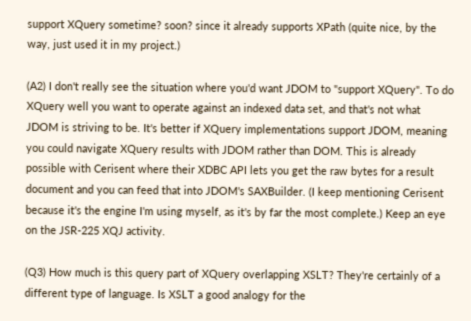support XQuery sometime? soon? since it already supports XPath (quite nice, by the way, just used it in my project.)

(A2) I don't really see the situation where you'd want JDOM to "support XQuery". To do XQuery well you want to operate against an indexed data set, and that's not what JDOM is striving to be. It's better if XQuery implementations support JDOM, meaning you could navigate XQuery results with JDOM rather than DOM. This is already possible with Cerisent where their XDBC API lets you get the raw bytes for a result document and you can feed that into JDOM's SAXBuilder. (I keep mentioning Cerisent because it's the engine I'm using myself, as it's by far the most complete.) Keep an eye on the JSR-225 XQJ activity.

(Q3) How much is this query part of XQuery overlapping XSLT? They're certainly of a different type of language. Is XSLT a good analogy for the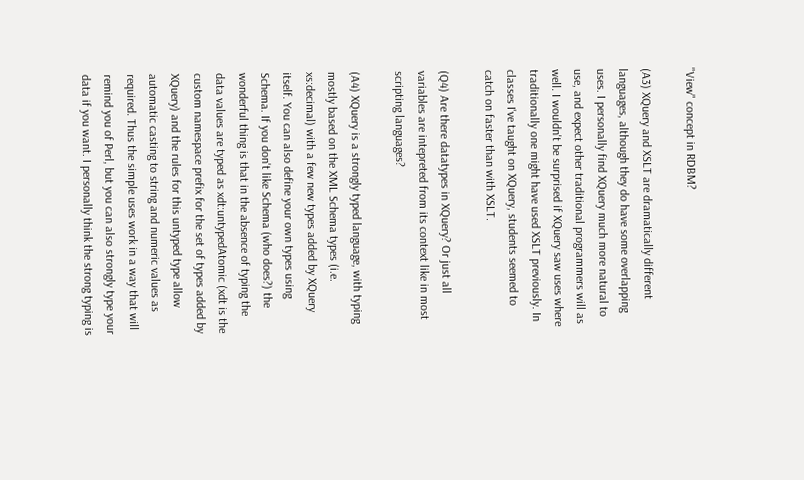"View" concept in RDBM?

(A3) XQuery and XSLT are dramatically different languages, although they do have some overlapping uses. I personally find XQuery much more natural to use, and expect other traditional programmers will as well. I wouldn't be surprised if XQuery saw uses where traditionally one might have used XSLT previously. In classes I've taught on XQuery, students seemed to catch on faster than with XSLT.

(Q4) Are there datatypes in XQuery? Or just all variables are intepreted from its context like in most scripting languages?

(A4) XQuery is a strongly typed language, with typing mostly based on the XML Schema types (i.e. xs:decimal) with a few new types added by XQuery itself. You can also define your own types using Schema. If you don't like Schema (who does?) the wonderful thing is that in the absence of typing the data values are typed as xdt:untypedAtomic (xdt is the custom namespace prefix for the set of types added by XQuery) and the rules for this untyped type allow automatic casting to string and numeric values as required. Thus the simple uses work in a way that will remind you of Perl, but you can also strongly type your data if you want. I personally think the strong typing is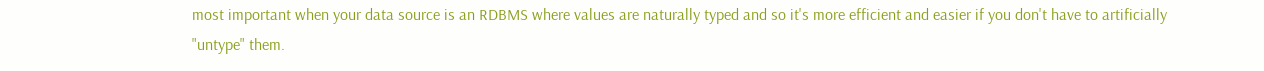most important when your data source is an RDBMS where values are naturally typed and so it's more efficient and easier if you don't have to artificially "untype" them.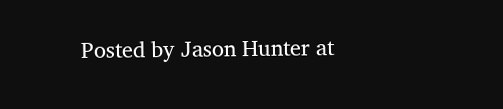Posted by Jason Hunter at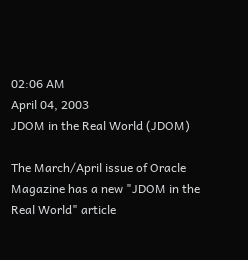02:06 AM
April 04, 2003
JDOM in the Real World (JDOM)

The March/April issue of Oracle Magazine has a new "JDOM in the Real World" article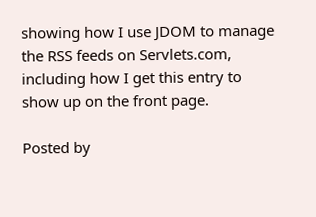showing how I use JDOM to manage the RSS feeds on Servlets.com, including how I get this entry to show up on the front page.

Posted by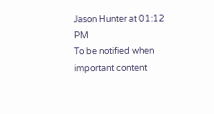Jason Hunter at 01:12 PM
To be notified when important content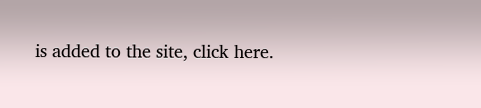is added to the site, click here.